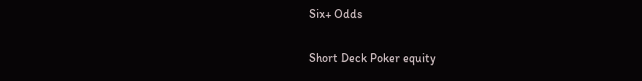Six+ Odds

Short Deck Poker equity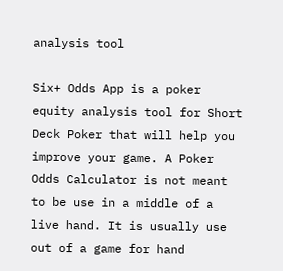analysis tool

Six+ Odds App is a poker equity analysis tool for Short Deck Poker that will help you improve your game. A Poker Odds Calculator is not meant to be use in a middle of a live hand. It is usually use out of a game for hand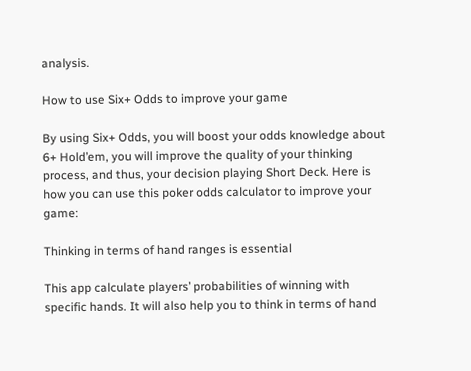analysis.

How to use Six+ Odds to improve your game

By using Six+ Odds, you will boost your odds knowledge about 6+ Hold’em, you will improve the quality of your thinking process, and thus, your decision playing Short Deck. Here is how you can use this poker odds calculator to improve your game:

Thinking in terms of hand ranges is essential

This app calculate players’ probabilities of winning with specific hands. It will also help you to think in terms of hand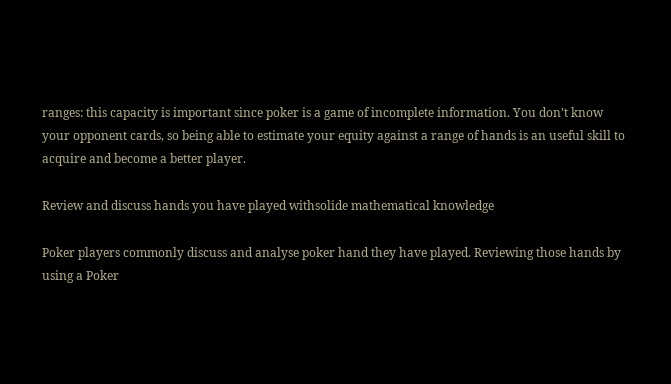ranges: this capacity is important since poker is a game of incomplete information. You don’t know your opponent cards, so being able to estimate your equity against a range of hands is an useful skill to acquire and become a better player.

Review and discuss hands you have played withsolide mathematical knowledge

Poker players commonly discuss and analyse poker hand they have played. Reviewing those hands by using a Poker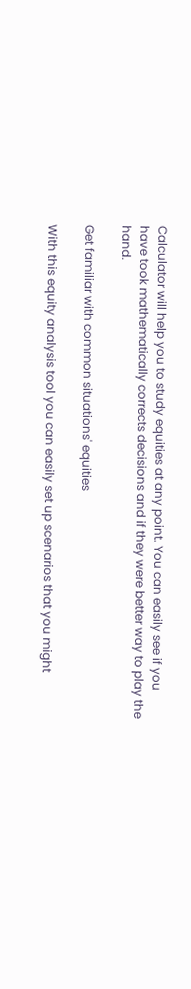Calculator will help you to study equities at any point. You can easily see if you have took mathematically corrects decisions and if they were better way to play the hand.

Get familiar with common situations' equities

With this equity analysis tool you can easily set up scenarios that you might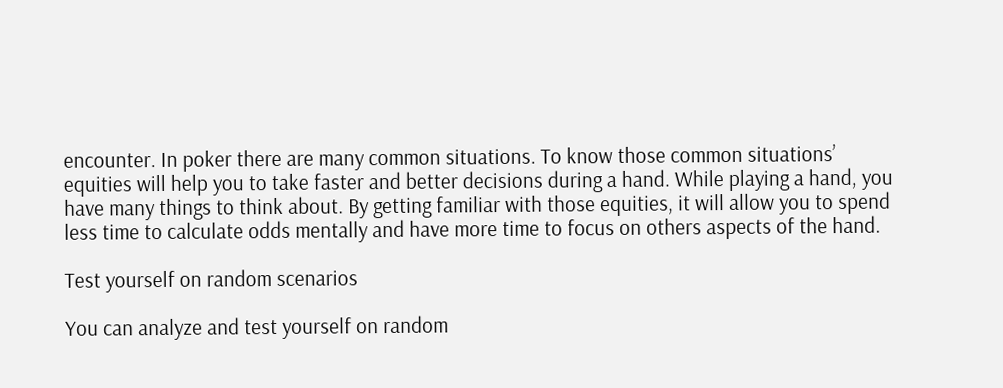encounter. In poker there are many common situations. To know those common situations’ equities will help you to take faster and better decisions during a hand. While playing a hand, you have many things to think about. By getting familiar with those equities, it will allow you to spend less time to calculate odds mentally and have more time to focus on others aspects of the hand.

Test yourself on random scenarios

You can analyze and test yourself on random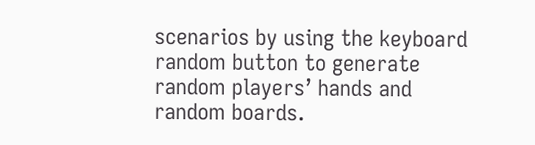scenarios by using the keyboard random button to generate random players’ hands and random boards.